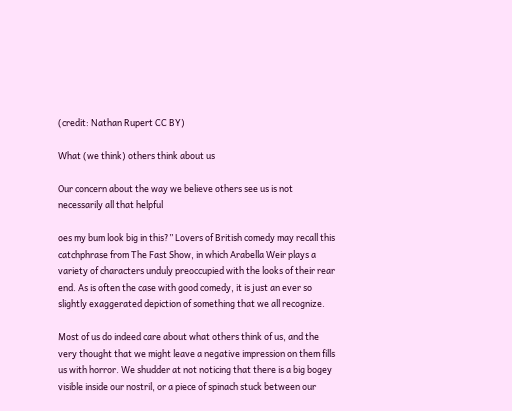(credit: Nathan Rupert CC BY)

What (we think) others think about us

Our concern about the way we believe others see us is not necessarily all that helpful

oes my bum look big in this?” Lovers of British comedy may recall this catchphrase from The Fast Show, in which Arabella Weir plays a variety of characters unduly preoccupied with the looks of their rear end. As is often the case with good comedy, it is just an ever so slightly exaggerated depiction of something that we all recognize.

Most of us do indeed care about what others think of us, and the very thought that we might leave a negative impression on them fills us with horror. We shudder at not noticing that there is a big bogey visible inside our nostril, or a piece of spinach stuck between our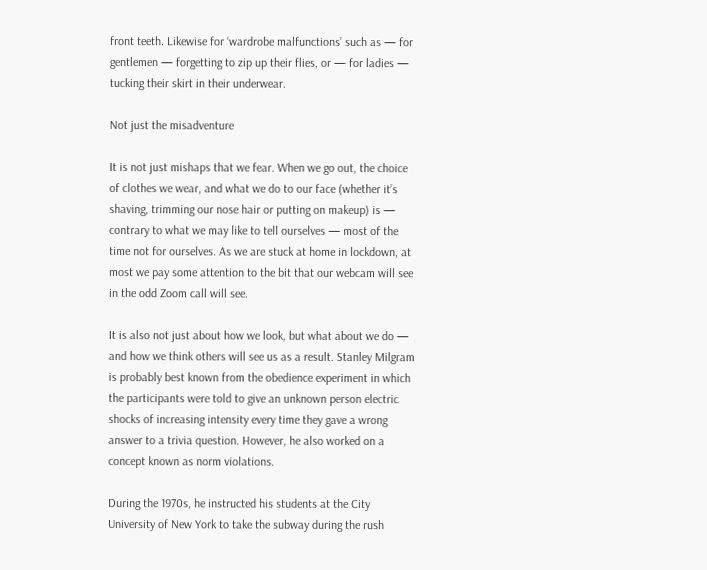front teeth. Likewise for ‘wardrobe malfunctions’ such as — for gentlemen — forgetting to zip up their flies, or — for ladies — tucking their skirt in their underwear.

Not just the misadventure

It is not just mishaps that we fear. When we go out, the choice of clothes we wear, and what we do to our face (whether it’s shaving, trimming our nose hair or putting on makeup) is — contrary to what we may like to tell ourselves — most of the time not for ourselves. As we are stuck at home in lockdown, at most we pay some attention to the bit that our webcam will see in the odd Zoom call will see.

It is also not just about how we look, but what about we do — and how we think others will see us as a result. Stanley Milgram is probably best known from the obedience experiment in which the participants were told to give an unknown person electric shocks of increasing intensity every time they gave a wrong answer to a trivia question. However, he also worked on a concept known as norm violations.

During the 1970s, he instructed his students at the City University of New York to take the subway during the rush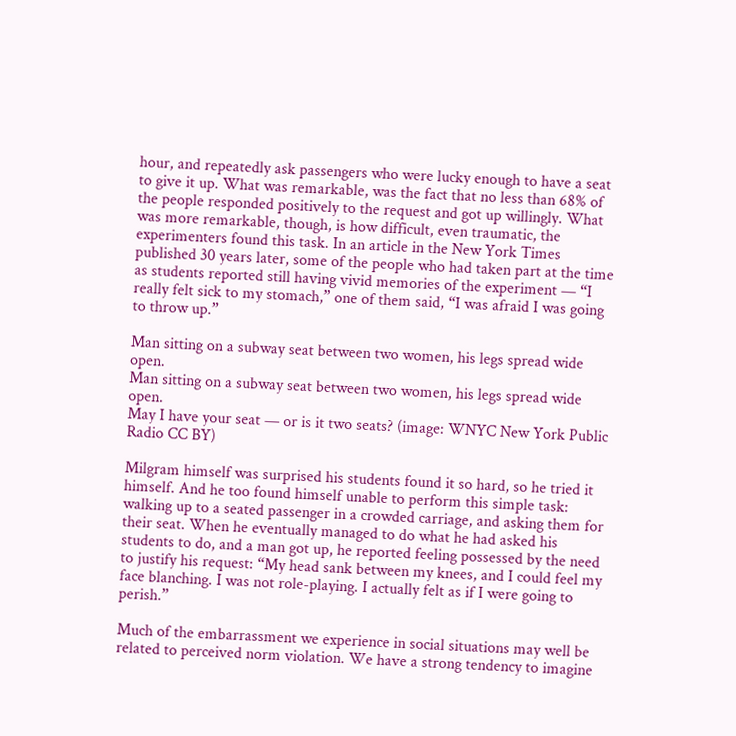hour, and repeatedly ask passengers who were lucky enough to have a seat to give it up. What was remarkable, was the fact that no less than 68% of the people responded positively to the request and got up willingly. What was more remarkable, though, is how difficult, even traumatic, the experimenters found this task. In an article in the New York Times published 30 years later, some of the people who had taken part at the time as students reported still having vivid memories of the experiment — “I really felt sick to my stomach,” one of them said, “I was afraid I was going to throw up.”

Man sitting on a subway seat between two women, his legs spread wide open.
Man sitting on a subway seat between two women, his legs spread wide open.
May I have your seat — or is it two seats? (image: WNYC New York Public Radio CC BY)

Milgram himself was surprised his students found it so hard, so he tried it himself. And he too found himself unable to perform this simple task: walking up to a seated passenger in a crowded carriage, and asking them for their seat. When he eventually managed to do what he had asked his students to do, and a man got up, he reported feeling possessed by the need to justify his request: “My head sank between my knees, and I could feel my face blanching. I was not role-playing. I actually felt as if I were going to perish.”

Much of the embarrassment we experience in social situations may well be related to perceived norm violation. We have a strong tendency to imagine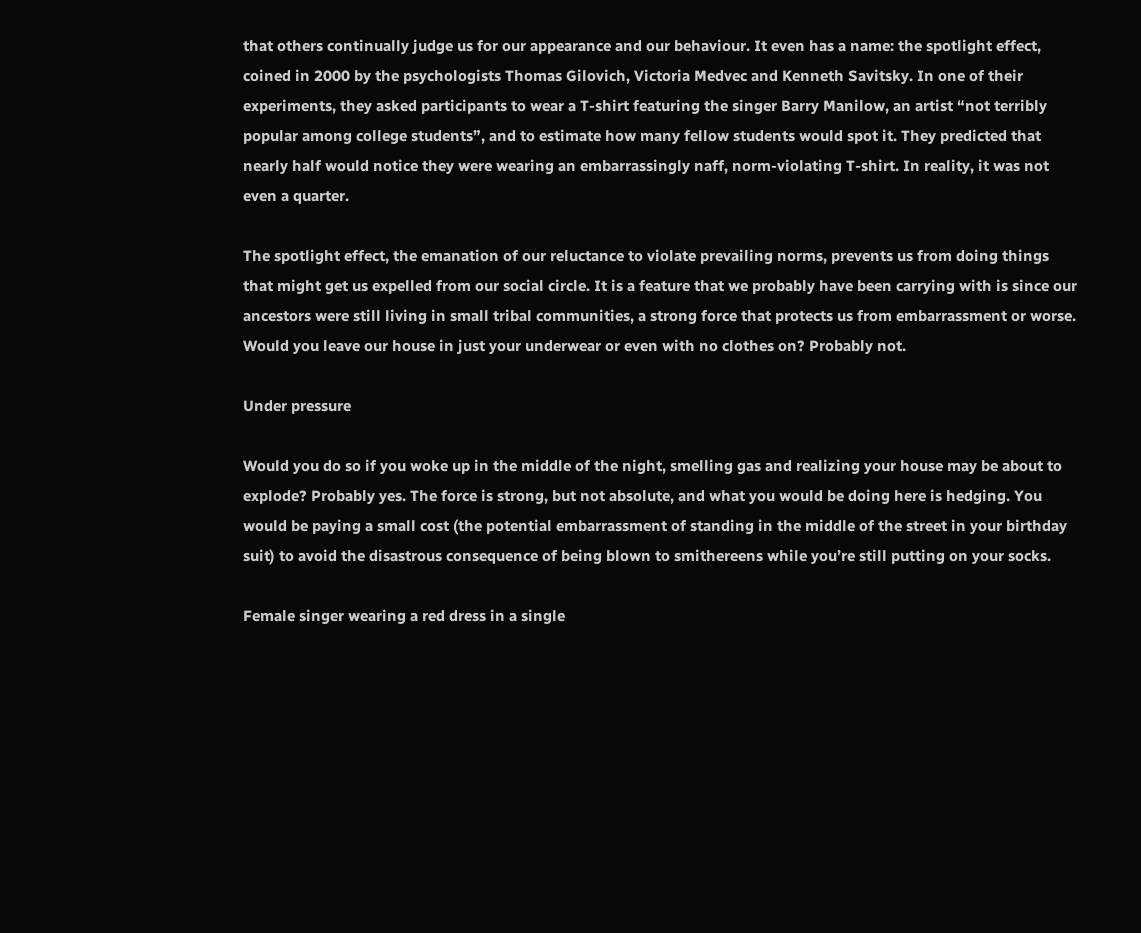that others continually judge us for our appearance and our behaviour. It even has a name: the spotlight effect, coined in 2000 by the psychologists Thomas Gilovich, Victoria Medvec and Kenneth Savitsky. In one of their experiments, they asked participants to wear a T-shirt featuring the singer Barry Manilow, an artist “not terribly popular among college students”, and to estimate how many fellow students would spot it. They predicted that nearly half would notice they were wearing an embarrassingly naff, norm-violating T-shirt. In reality, it was not even a quarter.

The spotlight effect, the emanation of our reluctance to violate prevailing norms, prevents us from doing things that might get us expelled from our social circle. It is a feature that we probably have been carrying with is since our ancestors were still living in small tribal communities, a strong force that protects us from embarrassment or worse. Would you leave our house in just your underwear or even with no clothes on? Probably not.

Under pressure

Would you do so if you woke up in the middle of the night, smelling gas and realizing your house may be about to explode? Probably yes. The force is strong, but not absolute, and what you would be doing here is hedging. You would be paying a small cost (the potential embarrassment of standing in the middle of the street in your birthday suit) to avoid the disastrous consequence of being blown to smithereens while you’re still putting on your socks.

Female singer wearing a red dress in a single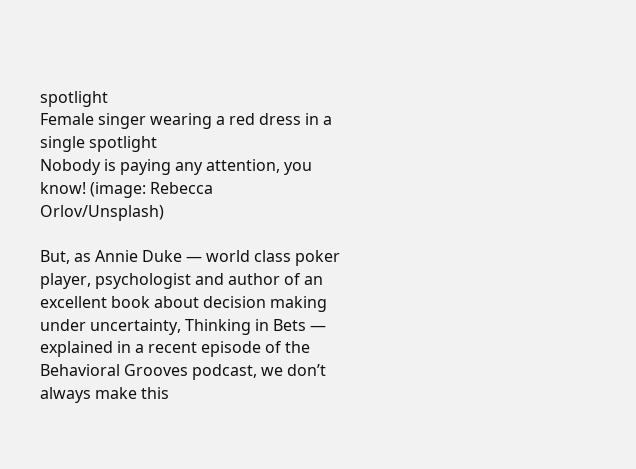spotlight
Female singer wearing a red dress in a single spotlight
Nobody is paying any attention, you know! (image: Rebecca Orlov/Unsplash)

But, as Annie Duke — world class poker player, psychologist and author of an excellent book about decision making under uncertainty, Thinking in Bets — explained in a recent episode of the Behavioral Grooves podcast, we don’t always make this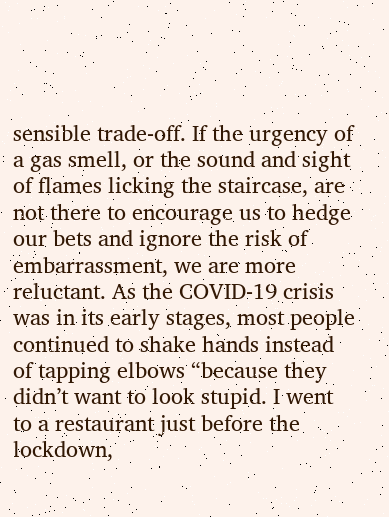sensible trade-off. If the urgency of a gas smell, or the sound and sight of flames licking the staircase, are not there to encourage us to hedge our bets and ignore the risk of embarrassment, we are more reluctant. As the COVID-19 crisis was in its early stages, most people continued to shake hands instead of tapping elbows “because they didn’t want to look stupid. I went to a restaurant just before the lockdown,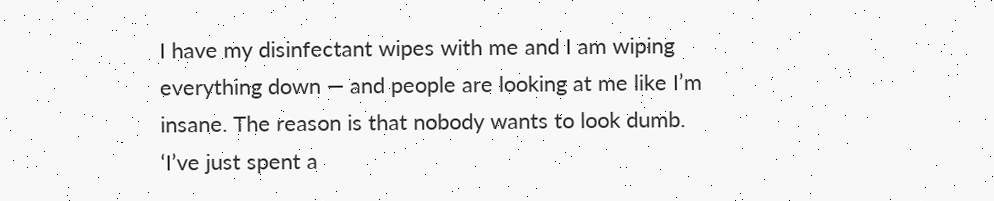I have my disinfectant wipes with me and I am wiping everything down — and people are looking at me like I’m insane. The reason is that nobody wants to look dumb. ‘I’ve just spent a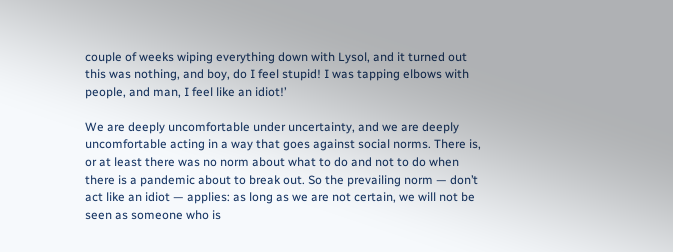couple of weeks wiping everything down with Lysol, and it turned out this was nothing, and boy, do I feel stupid! I was tapping elbows with people, and man, I feel like an idiot!’

We are deeply uncomfortable under uncertainty, and we are deeply uncomfortable acting in a way that goes against social norms. There is, or at least there was no norm about what to do and not to do when there is a pandemic about to break out. So the prevailing norm — don’t act like an idiot — applies: as long as we are not certain, we will not be seen as someone who is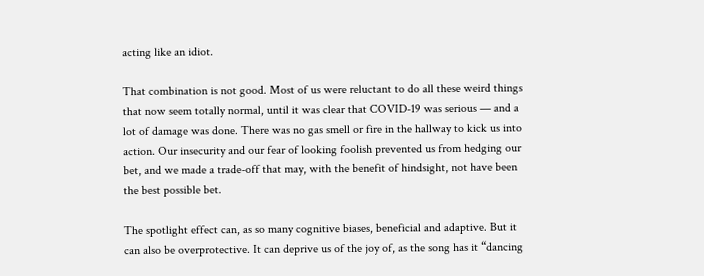acting like an idiot.

That combination is not good. Most of us were reluctant to do all these weird things that now seem totally normal, until it was clear that COVID-19 was serious — and a lot of damage was done. There was no gas smell or fire in the hallway to kick us into action. Our insecurity and our fear of looking foolish prevented us from hedging our bet, and we made a trade-off that may, with the benefit of hindsight, not have been the best possible bet.

The spotlight effect can, as so many cognitive biases, beneficial and adaptive. But it can also be overprotective. It can deprive us of the joy of, as the song has it “dancing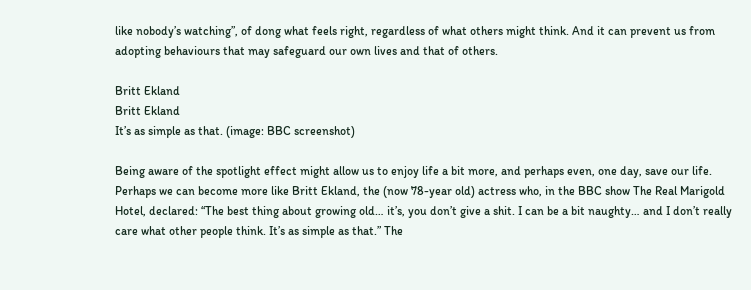like nobody’s watching”, of dong what feels right, regardless of what others might think. And it can prevent us from adopting behaviours that may safeguard our own lives and that of others.

Britt Ekland
Britt Ekland
It’s as simple as that. (image: BBC screenshot)

Being aware of the spotlight effect might allow us to enjoy life a bit more, and perhaps even, one day, save our life. Perhaps we can become more like Britt Ekland, the (now 78-year old) actress who, in the BBC show The Real Marigold Hotel, declared: “The best thing about growing old… it’s, you don’t give a shit. I can be a bit naughty… and I don’t really care what other people think. It’s as simple as that.” The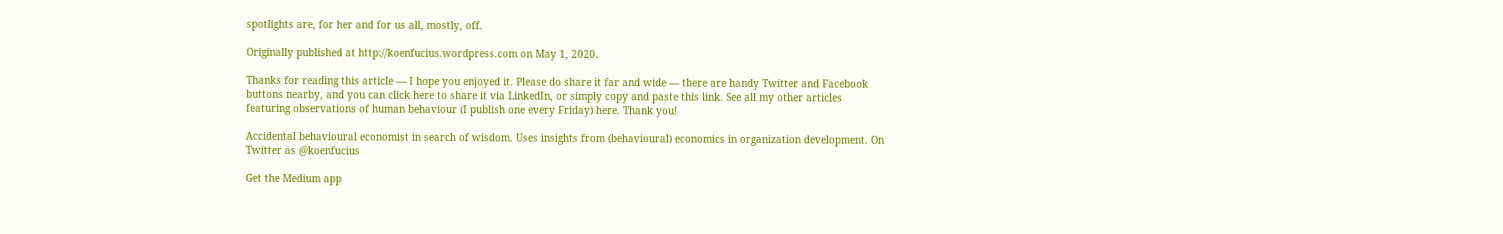spotlights are, for her and for us all, mostly, off.

Originally published at http://koenfucius.wordpress.com on May 1, 2020.

Thanks for reading this article — I hope you enjoyed it. Please do share it far and wide — there are handy Twitter and Facebook buttons nearby, and you can click here to share it via LinkedIn, or simply copy and paste this link. See all my other articles featuring observations of human behaviour (I publish one every Friday) here. Thank you!

Accidental behavioural economist in search of wisdom. Uses insights from (behavioural) economics in organization development. On Twitter as @koenfucius

Get the Medium app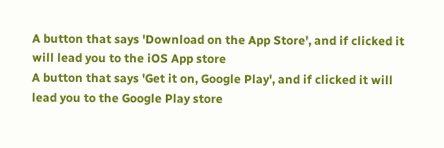A button that says 'Download on the App Store', and if clicked it will lead you to the iOS App store
A button that says 'Get it on, Google Play', and if clicked it will lead you to the Google Play store